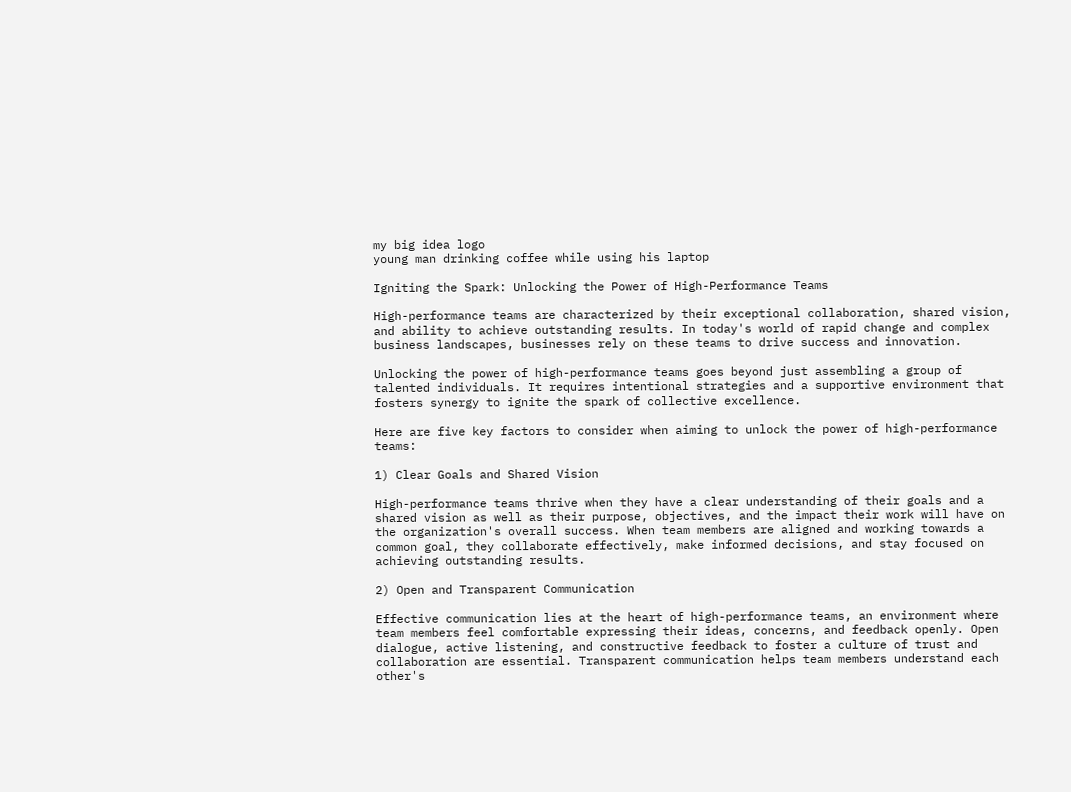my big idea logo
young man drinking coffee while using his laptop

Igniting the Spark: Unlocking the Power of High-Performance Teams

High-performance teams are characterized by their exceptional collaboration, shared vision, and ability to achieve outstanding results. In today's world of rapid change and complex business landscapes, businesses rely on these teams to drive success and innovation.

Unlocking the power of high-performance teams goes beyond just assembling a group of talented individuals. It requires intentional strategies and a supportive environment that fosters synergy to ignite the spark of collective excellence.

Here are five key factors to consider when aiming to unlock the power of high-performance teams:

1) Clear Goals and Shared Vision

High-performance teams thrive when they have a clear understanding of their goals and a shared vision as well as their purpose, objectives, and the impact their work will have on the organization's overall success. When team members are aligned and working towards a common goal, they collaborate effectively, make informed decisions, and stay focused on achieving outstanding results.

2) Open and Transparent Communication

Effective communication lies at the heart of high-performance teams, an environment where team members feel comfortable expressing their ideas, concerns, and feedback openly. Open dialogue, active listening, and constructive feedback to foster a culture of trust and collaboration are essential. Transparent communication helps team members understand each other's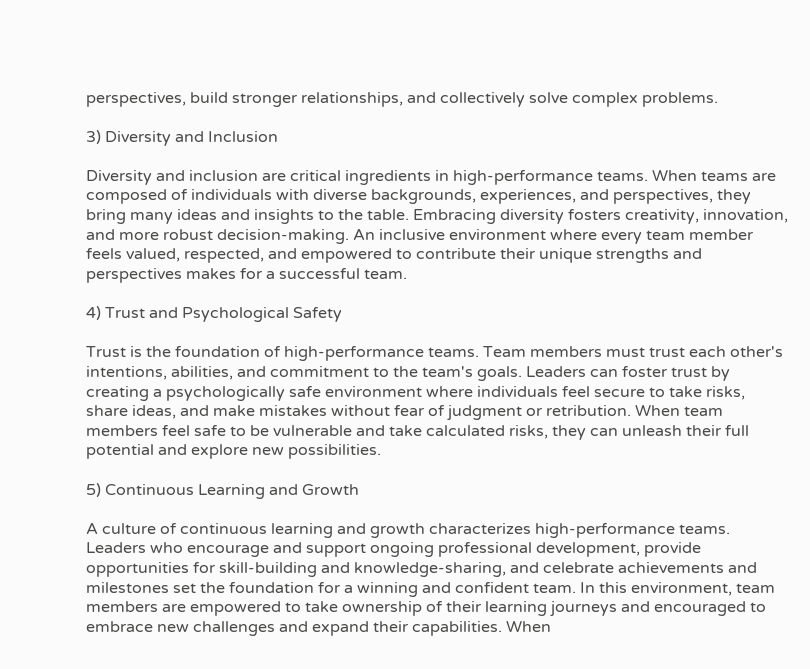perspectives, build stronger relationships, and collectively solve complex problems.

3) Diversity and Inclusion

Diversity and inclusion are critical ingredients in high-performance teams. When teams are composed of individuals with diverse backgrounds, experiences, and perspectives, they bring many ideas and insights to the table. Embracing diversity fosters creativity, innovation, and more robust decision-making. An inclusive environment where every team member feels valued, respected, and empowered to contribute their unique strengths and perspectives makes for a successful team.

4) Trust and Psychological Safety

Trust is the foundation of high-performance teams. Team members must trust each other's intentions, abilities, and commitment to the team's goals. Leaders can foster trust by creating a psychologically safe environment where individuals feel secure to take risks, share ideas, and make mistakes without fear of judgment or retribution. When team members feel safe to be vulnerable and take calculated risks, they can unleash their full potential and explore new possibilities.

5) Continuous Learning and Growth

A culture of continuous learning and growth characterizes high-performance teams. Leaders who encourage and support ongoing professional development, provide opportunities for skill-building and knowledge-sharing, and celebrate achievements and milestones set the foundation for a winning and confident team. In this environment, team members are empowered to take ownership of their learning journeys and encouraged to embrace new challenges and expand their capabilities. When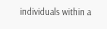individuals within a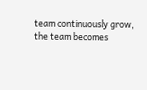team continuously grow, the team becomes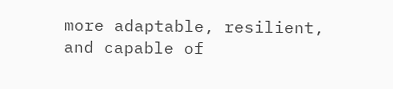more adaptable, resilient, and capable of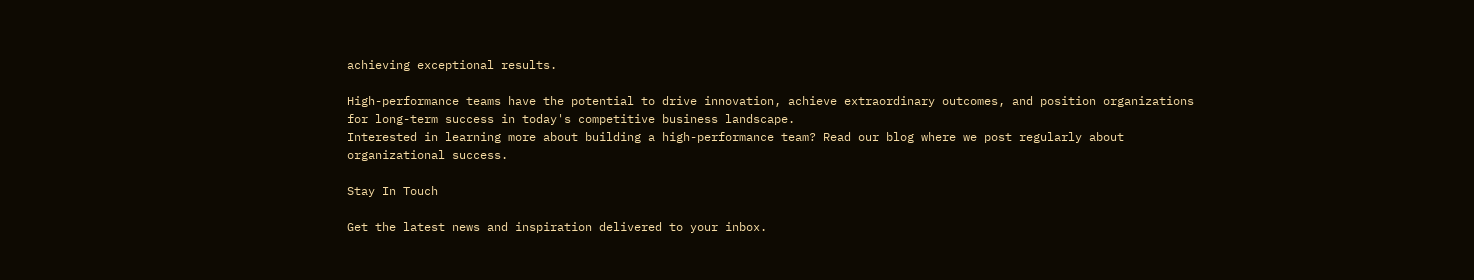achieving exceptional results.

High-performance teams have the potential to drive innovation, achieve extraordinary outcomes, and position organizations for long-term success in today's competitive business landscape.
Interested in learning more about building a high-performance team? Read our blog where we post regularly about organizational success.

Stay In Touch

Get the latest news and inspiration delivered to your inbox.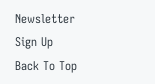Newsletter Sign Up
Back To Top